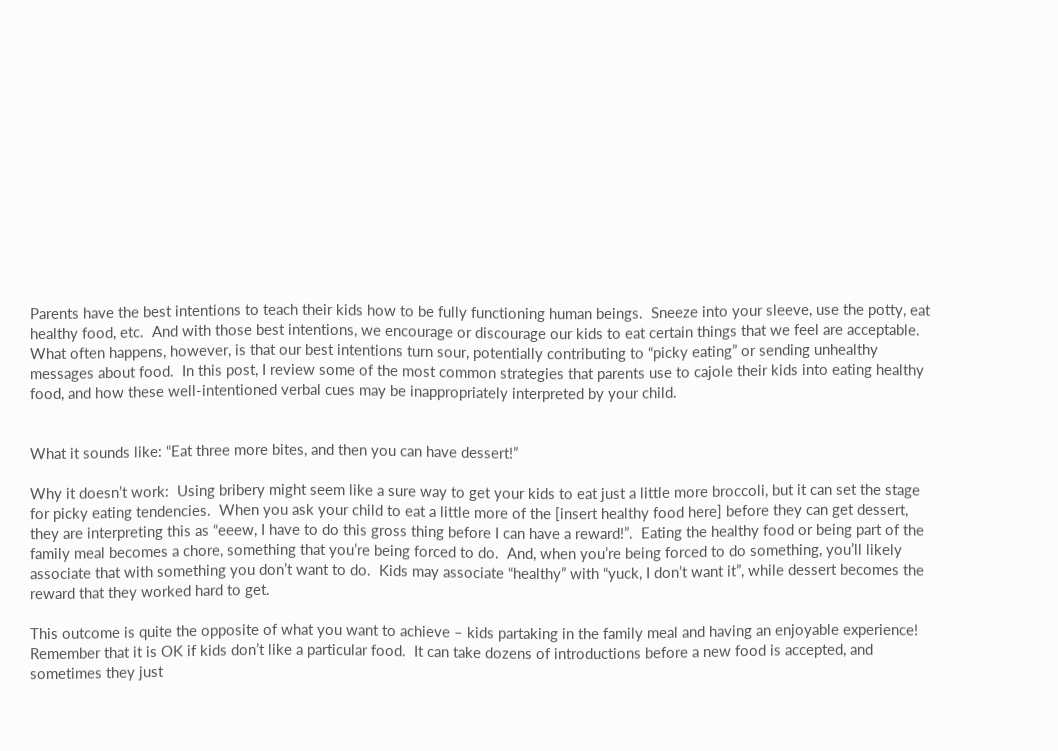Parents have the best intentions to teach their kids how to be fully functioning human beings.  Sneeze into your sleeve, use the potty, eat healthy food, etc.  And with those best intentions, we encourage or discourage our kids to eat certain things that we feel are acceptable.  What often happens, however, is that our best intentions turn sour, potentially contributing to “picky eating” or sending unhealthy messages about food.  In this post, I review some of the most common strategies that parents use to cajole their kids into eating healthy food, and how these well-intentioned verbal cues may be inappropriately interpreted by your child.


What it sounds like: “Eat three more bites, and then you can have dessert!”

Why it doesn’t work:  Using bribery might seem like a sure way to get your kids to eat just a little more broccoli, but it can set the stage for picky eating tendencies.  When you ask your child to eat a little more of the [insert healthy food here] before they can get dessert, they are interpreting this as “eeew, I have to do this gross thing before I can have a reward!”.  Eating the healthy food or being part of the family meal becomes a chore, something that you’re being forced to do.  And, when you’re being forced to do something, you’ll likely associate that with something you don’t want to do.  Kids may associate “healthy” with “yuck, I don’t want it”, while dessert becomes the reward that they worked hard to get.

This outcome is quite the opposite of what you want to achieve – kids partaking in the family meal and having an enjoyable experience!  Remember that it is OK if kids don’t like a particular food.  It can take dozens of introductions before a new food is accepted, and sometimes they just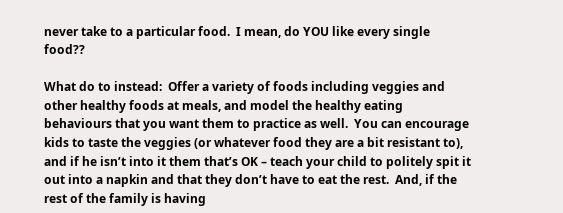never take to a particular food.  I mean, do YOU like every single food??

What do to instead:  Offer a variety of foods including veggies and other healthy foods at meals, and model the healthy eating behaviours that you want them to practice as well.  You can encourage kids to taste the veggies (or whatever food they are a bit resistant to), and if he isn’t into it them that’s OK – teach your child to politely spit it out into a napkin and that they don’t have to eat the rest.  And, if the rest of the family is having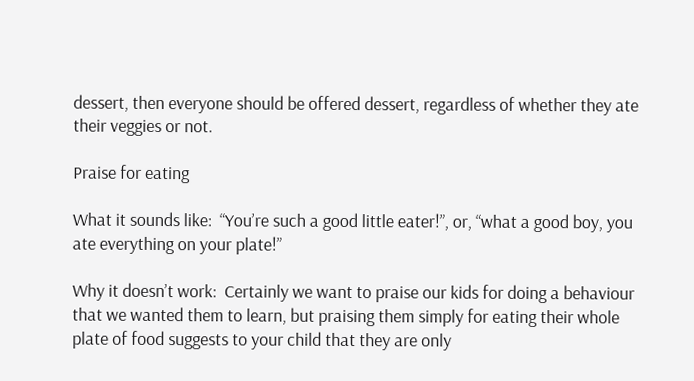dessert, then everyone should be offered dessert, regardless of whether they ate their veggies or not.

Praise for eating

What it sounds like:  “You’re such a good little eater!”, or, “what a good boy, you ate everything on your plate!”

Why it doesn’t work:  Certainly we want to praise our kids for doing a behaviour that we wanted them to learn, but praising them simply for eating their whole plate of food suggests to your child that they are only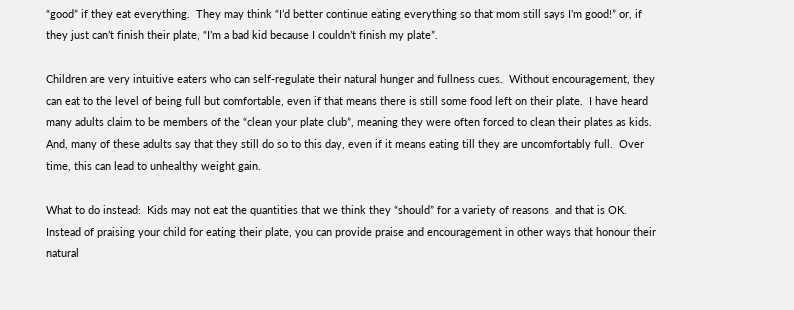“good” if they eat everything.  They may think “I’d better continue eating everything so that mom still says I’m good!” or, if they just can’t finish their plate, “I’m a bad kid because I couldn’t finish my plate”.

Children are very intuitive eaters who can self-regulate their natural hunger and fullness cues.  Without encouragement, they can eat to the level of being full but comfortable, even if that means there is still some food left on their plate.  I have heard many adults claim to be members of the “clean your plate club”, meaning they were often forced to clean their plates as kids.  And, many of these adults say that they still do so to this day, even if it means eating till they are uncomfortably full.  Over time, this can lead to unhealthy weight gain.

What to do instead:  Kids may not eat the quantities that we think they “should” for a variety of reasons  and that is OK.  Instead of praising your child for eating their plate, you can provide praise and encouragement in other ways that honour their natural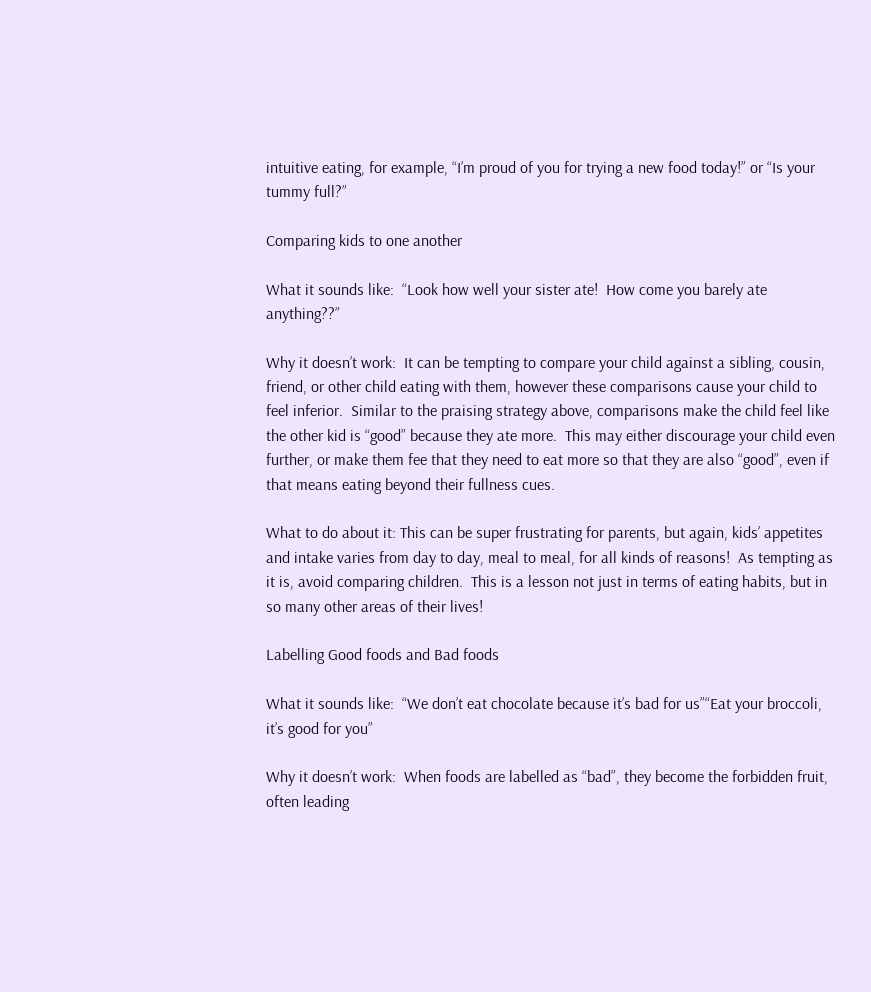intuitive eating, for example, “I’m proud of you for trying a new food today!” or “Is your tummy full?”

Comparing kids to one another

What it sounds like:  “Look how well your sister ate!  How come you barely ate anything??”

Why it doesn’t work:  It can be tempting to compare your child against a sibling, cousin, friend, or other child eating with them, however these comparisons cause your child to feel inferior.  Similar to the praising strategy above, comparisons make the child feel like the other kid is “good” because they ate more.  This may either discourage your child even further, or make them fee that they need to eat more so that they are also “good”, even if that means eating beyond their fullness cues.

What to do about it: This can be super frustrating for parents, but again, kids’ appetites and intake varies from day to day, meal to meal, for all kinds of reasons!  As tempting as it is, avoid comparing children.  This is a lesson not just in terms of eating habits, but in so many other areas of their lives!

Labelling Good foods and Bad foods

What it sounds like:  “We don’t eat chocolate because it’s bad for us”“Eat your broccoli, it’s good for you”

Why it doesn’t work:  When foods are labelled as “bad”, they become the forbidden fruit, often leading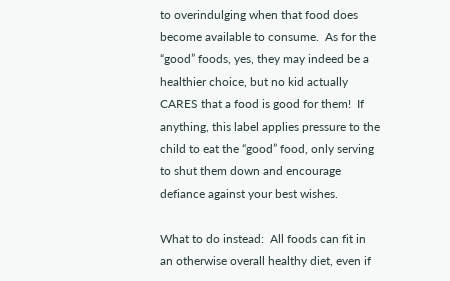to overindulging when that food does become available to consume.  As for the “good” foods, yes, they may indeed be a healthier choice, but no kid actually CARES that a food is good for them!  If anything, this label applies pressure to the child to eat the “good” food, only serving to shut them down and encourage defiance against your best wishes.

What to do instead:  All foods can fit in an otherwise overall healthy diet, even if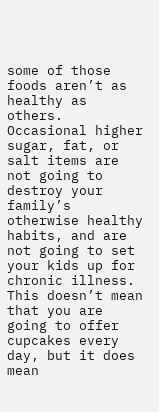some of those foods aren’t as healthy as others.  Occasional higher sugar, fat, or salt items are not going to destroy your family’s otherwise healthy habits, and are not going to set your kids up for chronic illness.  This doesn’t mean that you are going to offer cupcakes every day, but it does mean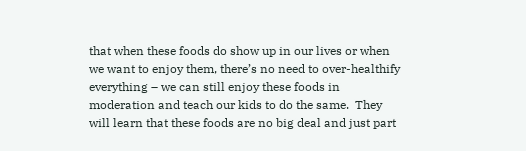that when these foods do show up in our lives or when we want to enjoy them, there’s no need to over-healthify everything – we can still enjoy these foods in moderation and teach our kids to do the same.  They will learn that these foods are no big deal and just part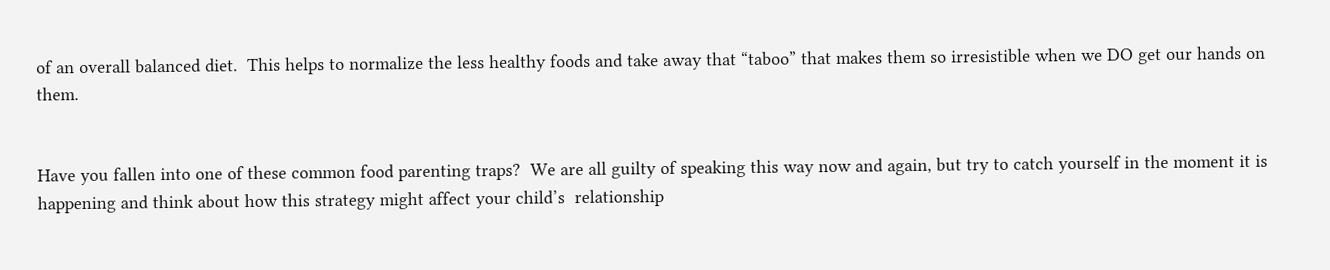of an overall balanced diet.  This helps to normalize the less healthy foods and take away that “taboo” that makes them so irresistible when we DO get our hands on them.


Have you fallen into one of these common food parenting traps?  We are all guilty of speaking this way now and again, but try to catch yourself in the moment it is happening and think about how this strategy might affect your child’s  relationship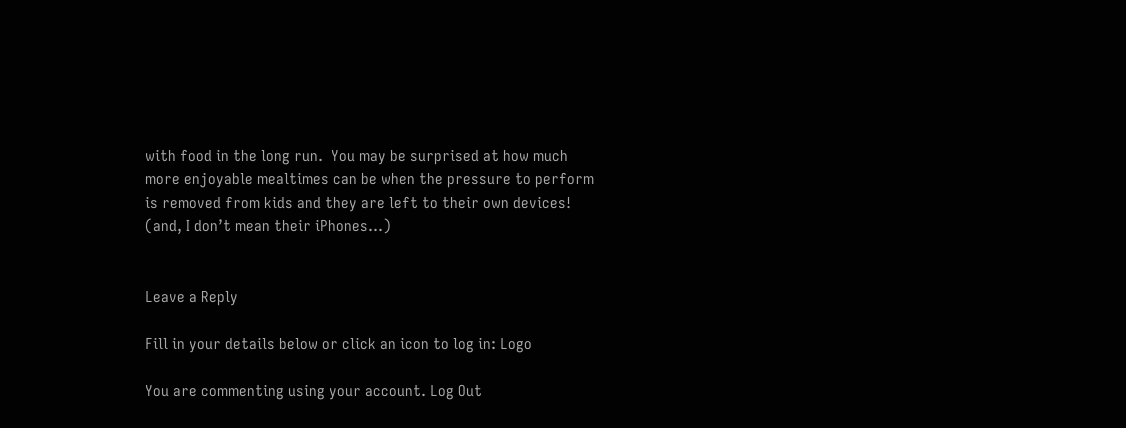with food in the long run.  You may be surprised at how much more enjoyable mealtimes can be when the pressure to perform is removed from kids and they are left to their own devices! (and, I don’t mean their iPhones…)


Leave a Reply

Fill in your details below or click an icon to log in: Logo

You are commenting using your account. Log Out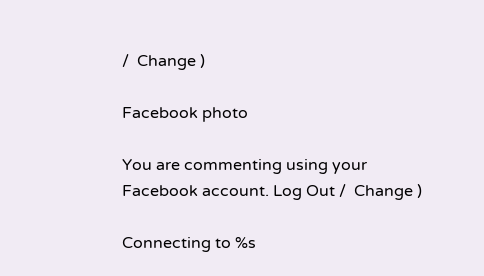/  Change )

Facebook photo

You are commenting using your Facebook account. Log Out /  Change )

Connecting to %s